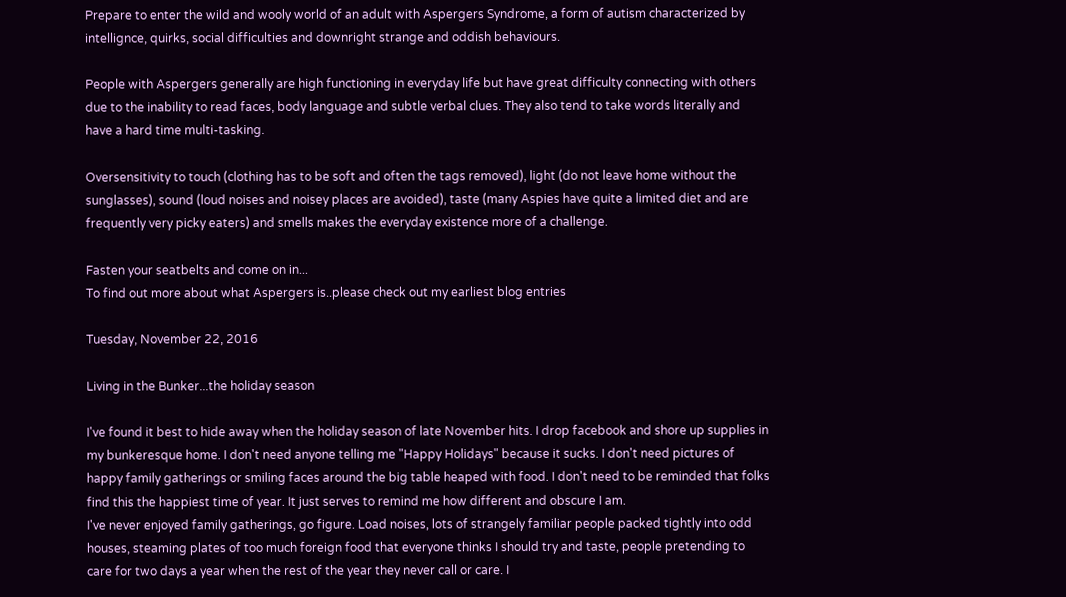Prepare to enter the wild and wooly world of an adult with Aspergers Syndrome, a form of autism characterized by intellignce, quirks, social difficulties and downright strange and oddish behaviours.

People with Aspergers generally are high functioning in everyday life but have great difficulty connecting with others due to the inability to read faces, body language and subtle verbal clues. They also tend to take words literally and have a hard time multi-tasking.

Oversensitivity to touch (clothing has to be soft and often the tags removed), light (do not leave home without the sunglasses), sound (loud noises and noisey places are avoided), taste (many Aspies have quite a limited diet and are frequently very picky eaters) and smells makes the everyday existence more of a challenge.

Fasten your seatbelts and come on in...
To find out more about what Aspergers is..please check out my earliest blog entries

Tuesday, November 22, 2016

Living in the Bunker...the holiday season

I've found it best to hide away when the holiday season of late November hits. I drop facebook and shore up supplies in my bunkeresque home. I don't need anyone telling me "Happy Holidays" because it sucks. I don't need pictures of happy family gatherings or smiling faces around the big table heaped with food. I don't need to be reminded that folks find this the happiest time of year. It just serves to remind me how different and obscure I am.
I've never enjoyed family gatherings, go figure. Load noises, lots of strangely familiar people packed tightly into odd houses, steaming plates of too much foreign food that everyone thinks I should try and taste, people pretending to care for two days a year when the rest of the year they never call or care. I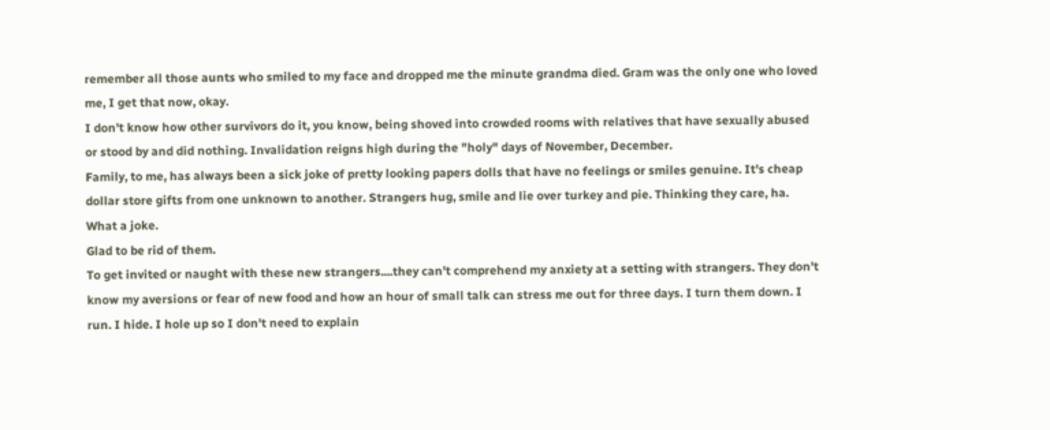remember all those aunts who smiled to my face and dropped me the minute grandma died. Gram was the only one who loved me, I get that now, okay.
I don't know how other survivors do it, you know, being shoved into crowded rooms with relatives that have sexually abused or stood by and did nothing. Invalidation reigns high during the "holy" days of November, December.
Family, to me, has always been a sick joke of pretty looking papers dolls that have no feelings or smiles genuine. It's cheap dollar store gifts from one unknown to another. Strangers hug, smile and lie over turkey and pie. Thinking they care, ha. What a joke.
Glad to be rid of them.
To get invited or naught with these new strangers....they can't comprehend my anxiety at a setting with strangers. They don't know my aversions or fear of new food and how an hour of small talk can stress me out for three days. I turn them down. I run. I hide. I hole up so I don't need to explain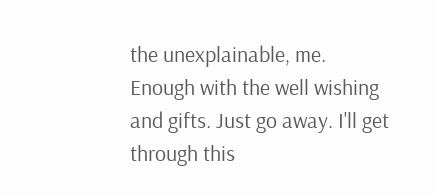the unexplainable, me.
Enough with the well wishing and gifts. Just go away. I'll get through this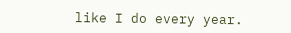like I do every year.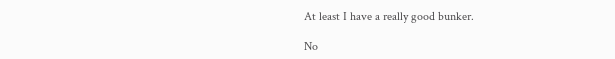At least I have a really good bunker.

No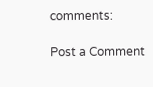comments:

Post a Comment